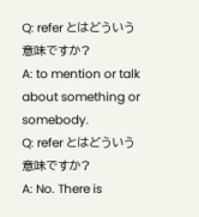Q: refer とはどういう意味ですか?
A: to mention or talk about something or somebody.
Q: refer とはどういう意味ですか?
A: No. There is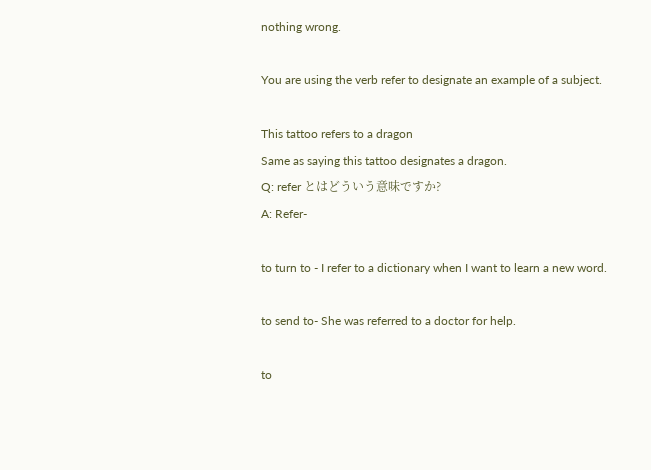nothing wrong.

You are using the verb refer to designate an example of a subject.

This tattoo refers to a dragon
Same as saying this tattoo designates a dragon.
Q: refer とはどういう意味ですか?
A: Refer-

to turn to - I refer to a dictionary when I want to learn a new word.

to send to- She was referred to a doctor for help.

to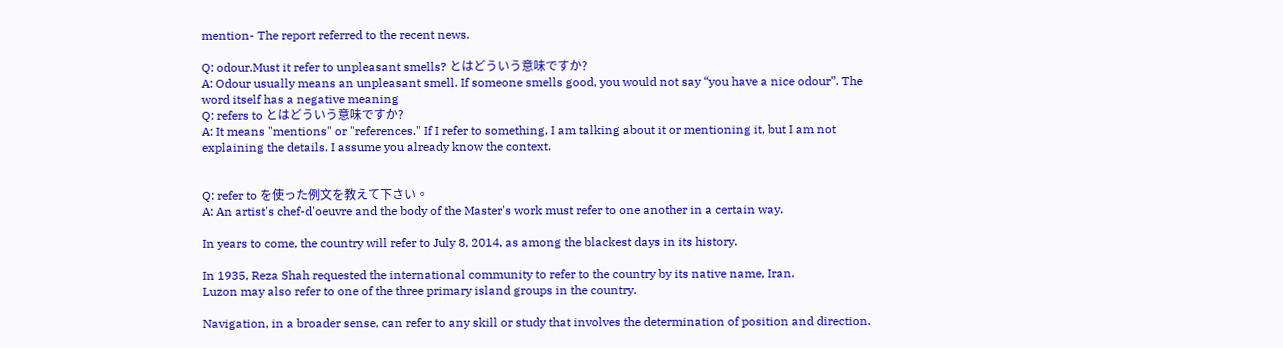mention- The report referred to the recent news.

Q: odour.Must it refer to unpleasant smells? とはどういう意味ですか?
A: Odour usually means an unpleasant smell. If someone smells good, you would not say “you have a nice odour”. The word itself has a negative meaning
Q: refers to とはどういう意味ですか?
A: It means "mentions" or "references." If I refer to something, I am talking about it or mentioning it, but I am not explaining the details. I assume you already know the context.


Q: refer to を使った例文を教えて下さい。
A: An artist's chef-d'oeuvre and the body of the Master's work must refer to one another in a certain way.

In years to come, the country will refer to July 8, 2014, as among the blackest days in its history.

In 1935, Reza Shah requested the international community to refer to the country by its native name, Iran.
Luzon may also refer to one of the three primary island groups in the country.

Navigation, in a broader sense, can refer to any skill or study that involves the determination of position and direction.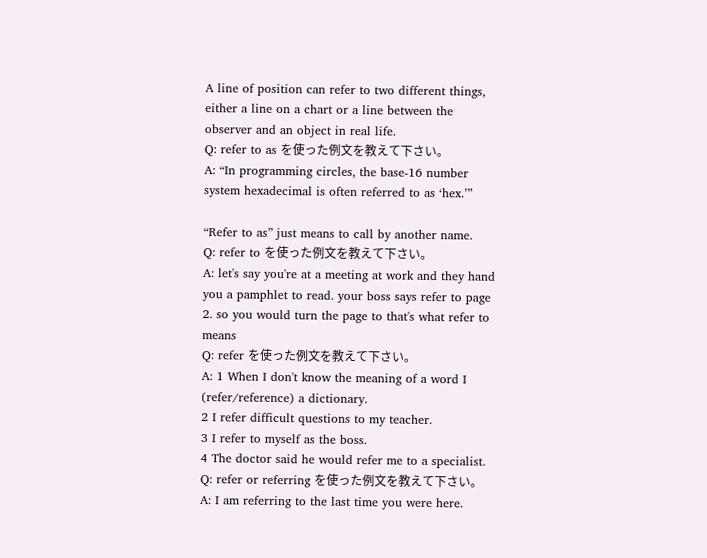A line of position can refer to two different things, either a line on a chart or a line between the observer and an object in real life.
Q: refer to as を使った例文を教えて下さい。
A: “In programming circles, the base-16 number system hexadecimal is often referred to as ‘hex.’”

“Refer to as” just means to call by another name.
Q: refer to を使った例文を教えて下さい。
A: let's say you're at a meeting at work and they hand you a pamphlet to read. your boss says refer to page 2. so you would turn the page to that's what refer to means
Q: refer を使った例文を教えて下さい。
A: 1 When I don't know the meaning of a word I (refer/reference) a dictionary.
2 I refer difficult questions to my teacher.
3 I refer to myself as the boss.
4 The doctor said he would refer me to a specialist.
Q: refer or referring を使った例文を教えて下さい。
A: I am referring to the last time you were here.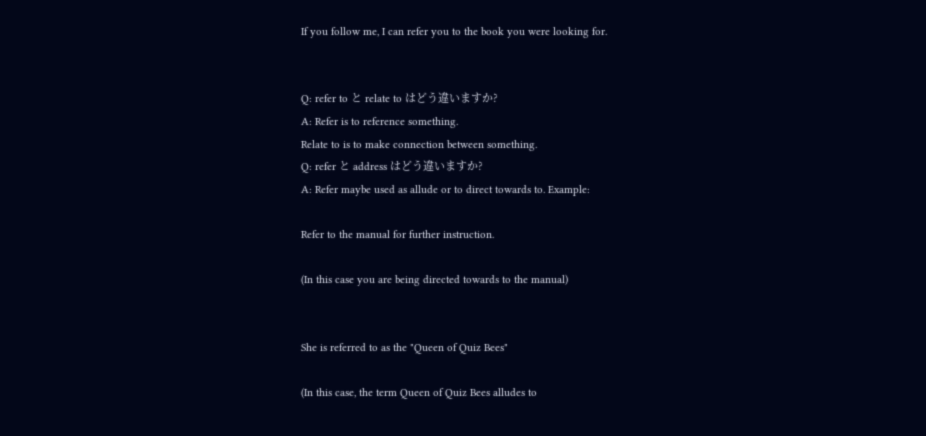If you follow me, I can refer you to the book you were looking for.


Q: refer to と relate to はどう違いますか?
A: Refer is to reference something.
Relate to is to make connection between something.
Q: refer と address はどう違いますか?
A: Refer maybe used as allude or to direct towards to. Example:

Refer to the manual for further instruction.

(In this case you are being directed towards to the manual)


She is referred to as the "Queen of Quiz Bees"

(In this case, the term Queen of Quiz Bees alludes to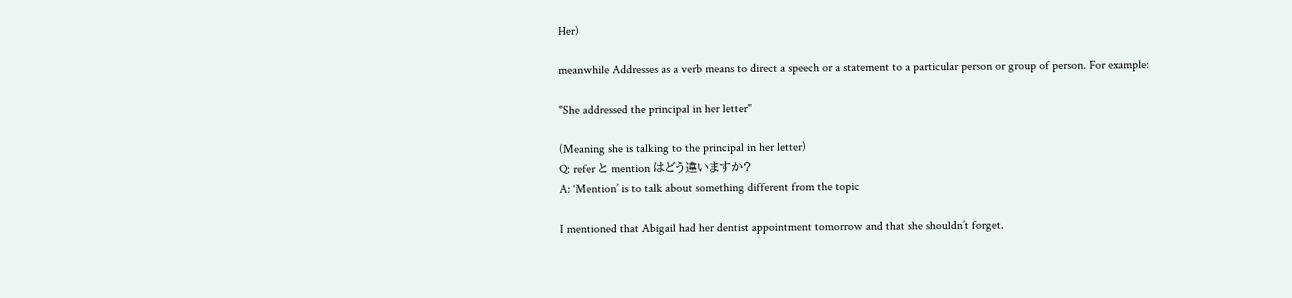Her)

meanwhile Addresses as a verb means to direct a speech or a statement to a particular person or group of person. For example:

"She addressed the principal in her letter"

(Meaning she is talking to the principal in her letter)
Q: refer と mention はどう違いますか?
A: ‘Mention’ is to talk about something different from the topic

I mentioned that Abigail had her dentist appointment tomorrow and that she shouldn’t forget.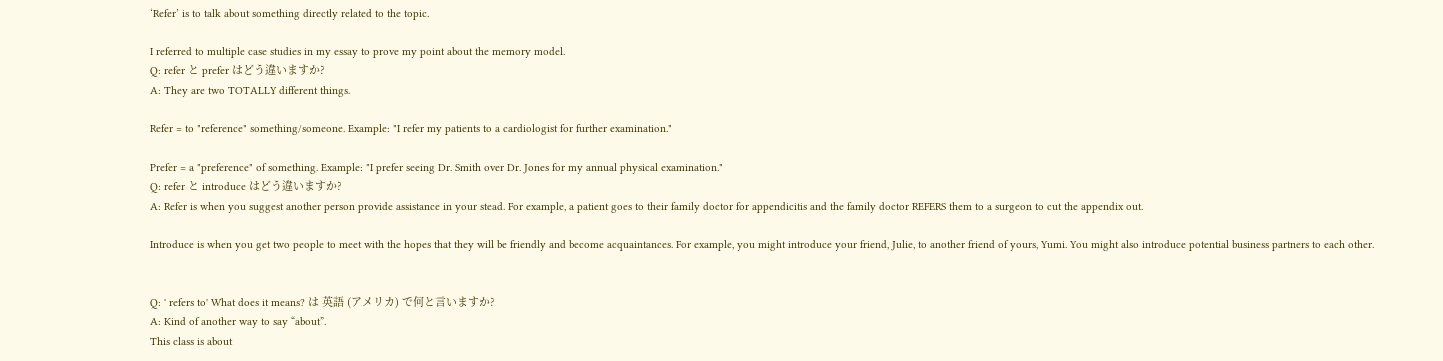‘Refer’ is to talk about something directly related to the topic.

I referred to multiple case studies in my essay to prove my point about the memory model.
Q: refer と prefer はどう違いますか?
A: They are two TOTALLY different things.

Refer = to "reference" something/someone. Example: "I refer my patients to a cardiologist for further examination."

Prefer = a "preference" of something. Example: "I prefer seeing Dr. Smith over Dr. Jones for my annual physical examination."
Q: refer と introduce はどう違いますか?
A: Refer is when you suggest another person provide assistance in your stead. For example, a patient goes to their family doctor for appendicitis and the family doctor REFERS them to a surgeon to cut the appendix out.

Introduce is when you get two people to meet with the hopes that they will be friendly and become acquaintances. For example, you might introduce your friend, Julie, to another friend of yours, Yumi. You might also introduce potential business partners to each other.


Q: ' refers to' What does it means? は 英語 (アメリカ) で何と言いますか?
A: Kind of another way to say “about”.
This class is about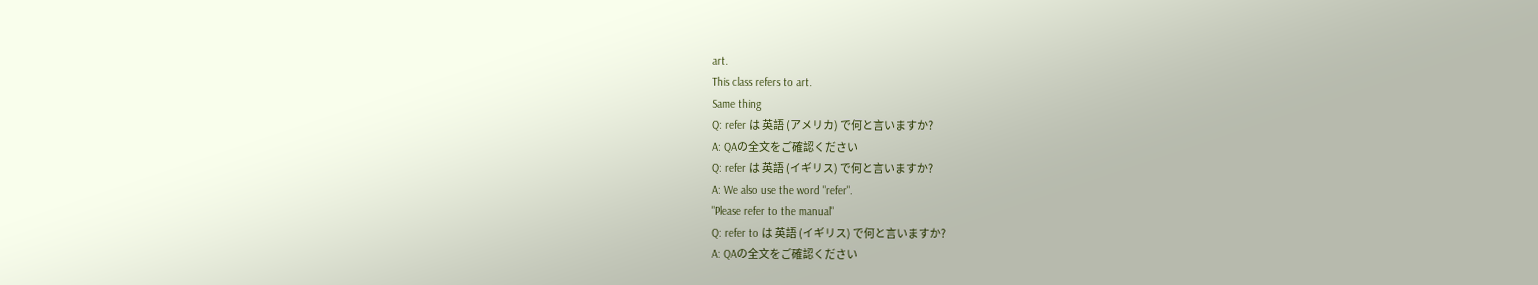art.
This class refers to art.
Same thing
Q: refer は 英語 (アメリカ) で何と言いますか?
A: QAの全文をご確認ください
Q: refer は 英語 (イギリス) で何と言いますか?
A: We also use the word "refer".
"Please refer to the manual"
Q: refer to は 英語 (イギリス) で何と言いますか?
A: QAの全文をご確認ください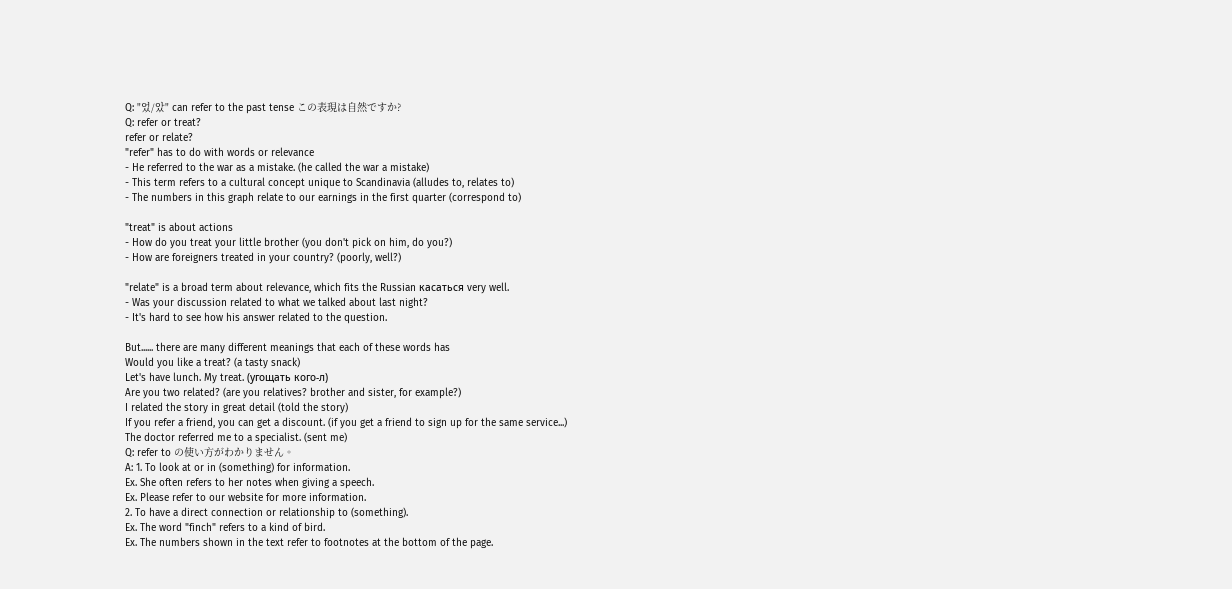Q: "었/았" can refer to the past tense この表現は自然ですか?
Q: refer or treat?
refer or relate?
"refer" has to do with words or relevance
- He referred to the war as a mistake. (he called the war a mistake)
- This term refers to a cultural concept unique to Scandinavia (alludes to, relates to)
- The numbers in this graph relate to our earnings in the first quarter (correspond to)

"treat" is about actions
- How do you treat your little brother (you don't pick on him, do you?)
- How are foreigners treated in your country? (poorly, well?)

"relate" is a broad term about relevance, which fits the Russian касаться very well.
- Was your discussion related to what we talked about last night?
- It's hard to see how his answer related to the question.

But...... there are many different meanings that each of these words has
Would you like a treat? (a tasty snack)
Let's have lunch. My treat. (угощать кого-л)
Are you two related? (are you relatives? brother and sister, for example?)
I related the story in great detail (told the story)
If you refer a friend, you can get a discount. (if you get a friend to sign up for the same service...)
The doctor referred me to a specialist. (sent me)
Q: refer to の使い方がわかりません。
A: 1. To look at or in (something) for information.
Ex. She often refers to her notes when giving a speech.
Ex. Please refer to our website for more information.
2. To have a direct connection or relationship to (something).
Ex. The word "finch" refers to a kind of bird.
Ex. The numbers shown in the text refer to footnotes at the bottom of the page.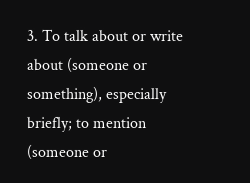3. To talk about or write about (someone or something), especially briefly; to mention (someone or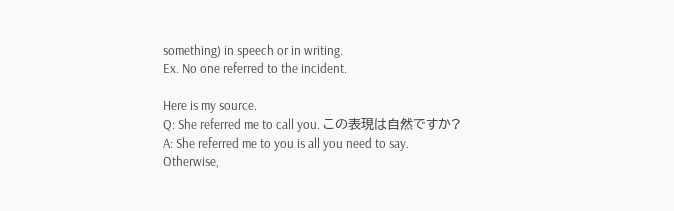something) in speech or in writing.
Ex. No one referred to the incident.

Here is my source.
Q: She referred me to call you. この表現は自然ですか?
A: She referred me to you is all you need to say. Otherwise,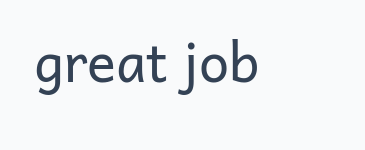great job